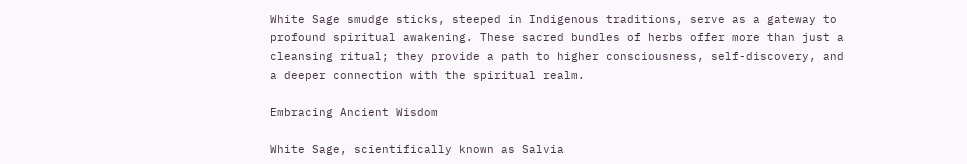White Sage smudge sticks, steeped in Indigenous traditions, serve as a gateway to profound spiritual awakening. These sacred bundles of herbs offer more than just a cleansing ritual; they provide a path to higher consciousness, self-discovery, and a deeper connection with the spiritual realm.

Embracing Ancient Wisdom

White Sage, scientifically known as Salvia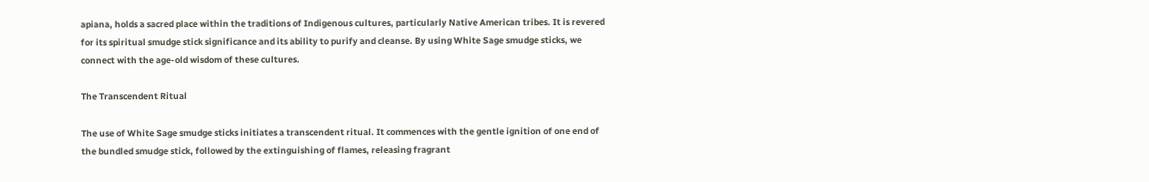apiana, holds a sacred place within the traditions of Indigenous cultures, particularly Native American tribes. It is revered for its spiritual smudge stick significance and its ability to purify and cleanse. By using White Sage smudge sticks, we connect with the age-old wisdom of these cultures.

The Transcendent Ritual

The use of White Sage smudge sticks initiates a transcendent ritual. It commences with the gentle ignition of one end of the bundled smudge stick, followed by the extinguishing of flames, releasing fragrant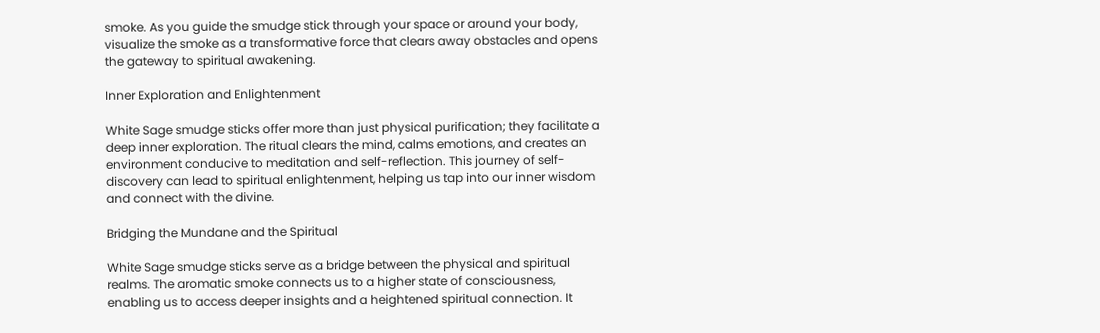smoke. As you guide the smudge stick through your space or around your body, visualize the smoke as a transformative force that clears away obstacles and opens the gateway to spiritual awakening.

Inner Exploration and Enlightenment

White Sage smudge sticks offer more than just physical purification; they facilitate a deep inner exploration. The ritual clears the mind, calms emotions, and creates an environment conducive to meditation and self-reflection. This journey of self-discovery can lead to spiritual enlightenment, helping us tap into our inner wisdom and connect with the divine.

Bridging the Mundane and the Spiritual

White Sage smudge sticks serve as a bridge between the physical and spiritual realms. The aromatic smoke connects us to a higher state of consciousness, enabling us to access deeper insights and a heightened spiritual connection. It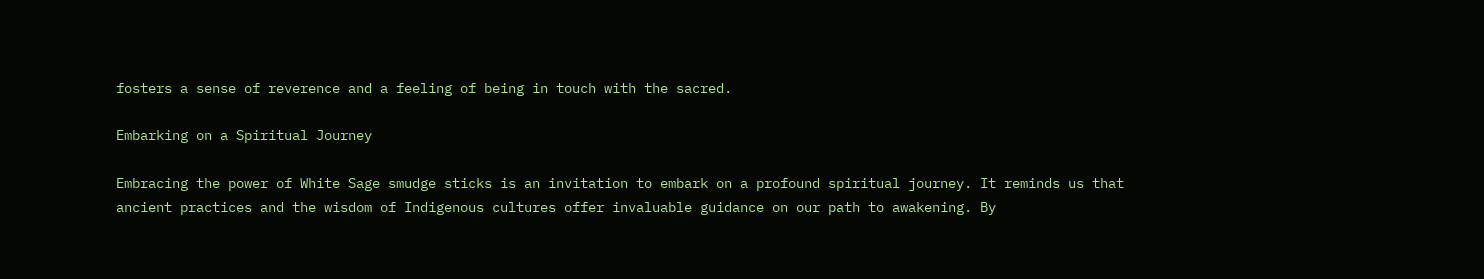fosters a sense of reverence and a feeling of being in touch with the sacred.

Embarking on a Spiritual Journey

Embracing the power of White Sage smudge sticks is an invitation to embark on a profound spiritual journey. It reminds us that ancient practices and the wisdom of Indigenous cultures offer invaluable guidance on our path to awakening. By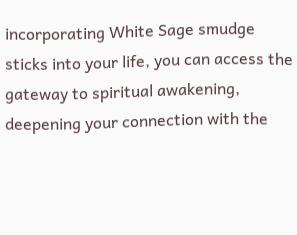incorporating White Sage smudge sticks into your life, you can access the gateway to spiritual awakening, deepening your connection with the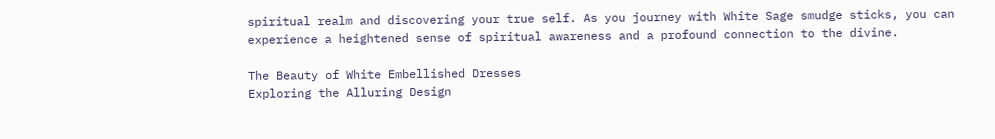spiritual realm and discovering your true self. As you journey with White Sage smudge sticks, you can experience a heightened sense of spiritual awareness and a profound connection to the divine.

The Beauty of White Embellished Dresses
Exploring the Alluring Design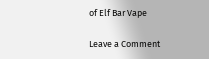of Elf Bar Vape

Leave a Comment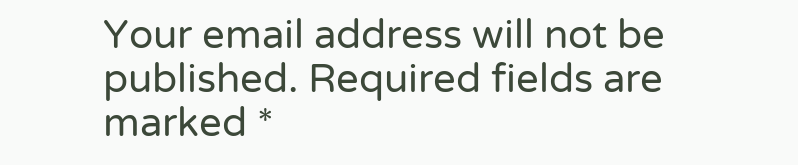Your email address will not be published. Required fields are marked *